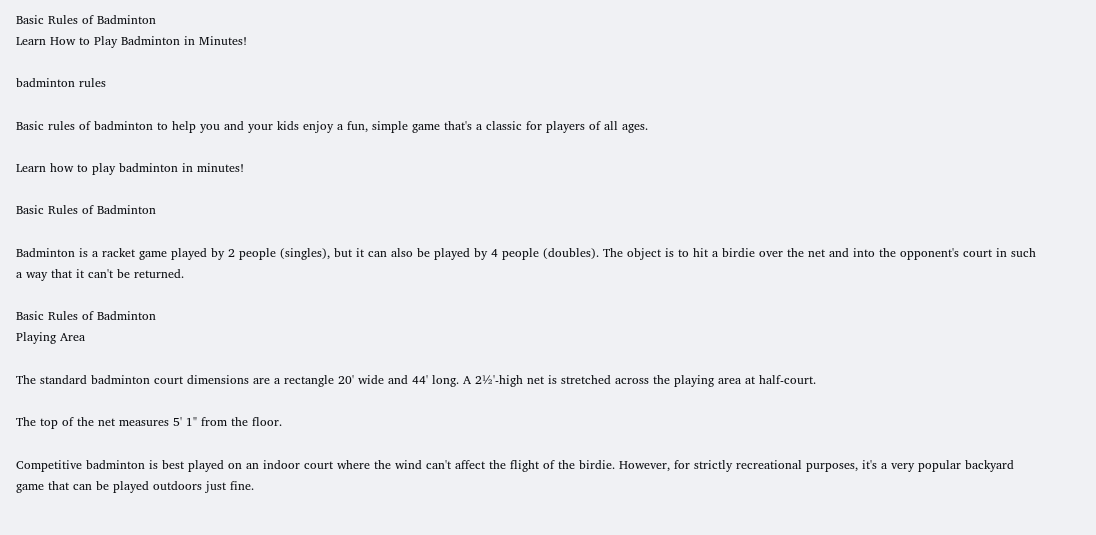Basic Rules of Badminton
Learn How to Play Badminton in Minutes!

badminton rules

Basic rules of badminton to help you and your kids enjoy a fun, simple game that's a classic for players of all ages.

Learn how to play badminton in minutes!

Basic Rules of Badminton

Badminton is a racket game played by 2 people (singles), but it can also be played by 4 people (doubles). The object is to hit a birdie over the net and into the opponent's court in such a way that it can't be returned.

Basic Rules of Badminton
Playing Area

The standard badminton court dimensions are a rectangle 20' wide and 44' long. A 2½'-high net is stretched across the playing area at half-court.

The top of the net measures 5' 1" from the floor.

Competitive badminton is best played on an indoor court where the wind can't affect the flight of the birdie. However, for strictly recreational purposes, it's a very popular backyard game that can be played outdoors just fine.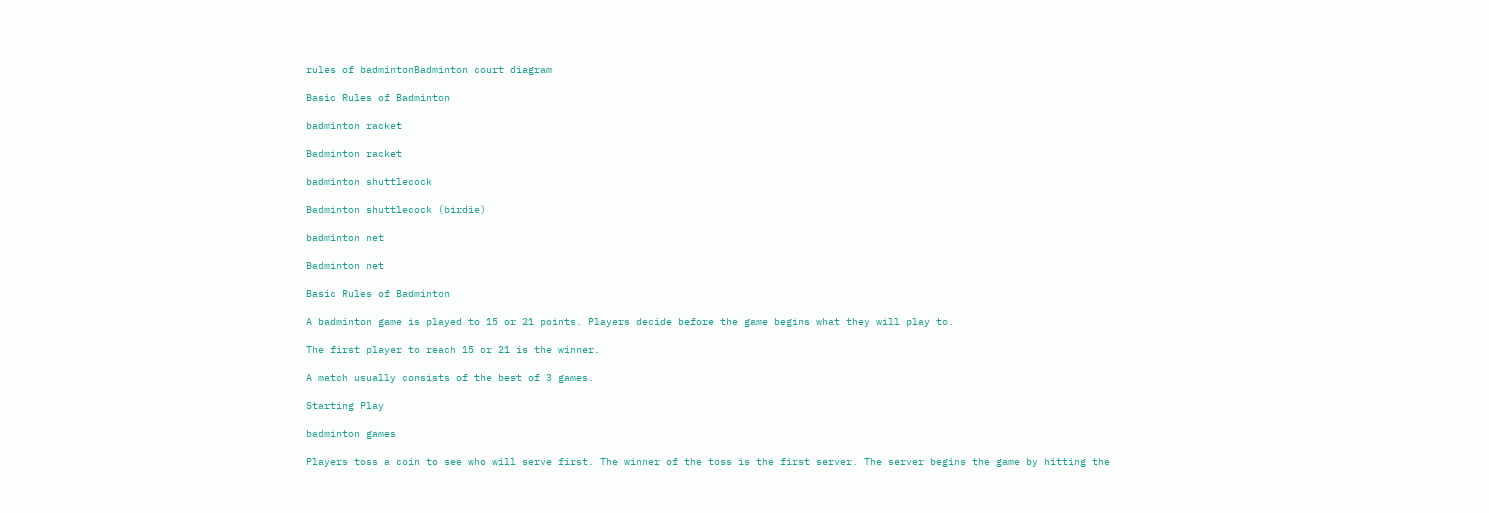rules of badmintonBadminton court diagram

Basic Rules of Badminton

badminton racket

Badminton racket

badminton shuttlecock

Badminton shuttlecock (birdie)

badminton net

Badminton net

Basic Rules of Badminton

A badminton game is played to 15 or 21 points. Players decide before the game begins what they will play to.

The first player to reach 15 or 21 is the winner.

A match usually consists of the best of 3 games.

Starting Play

badminton games

Players toss a coin to see who will serve first. The winner of the toss is the first server. The server begins the game by hitting the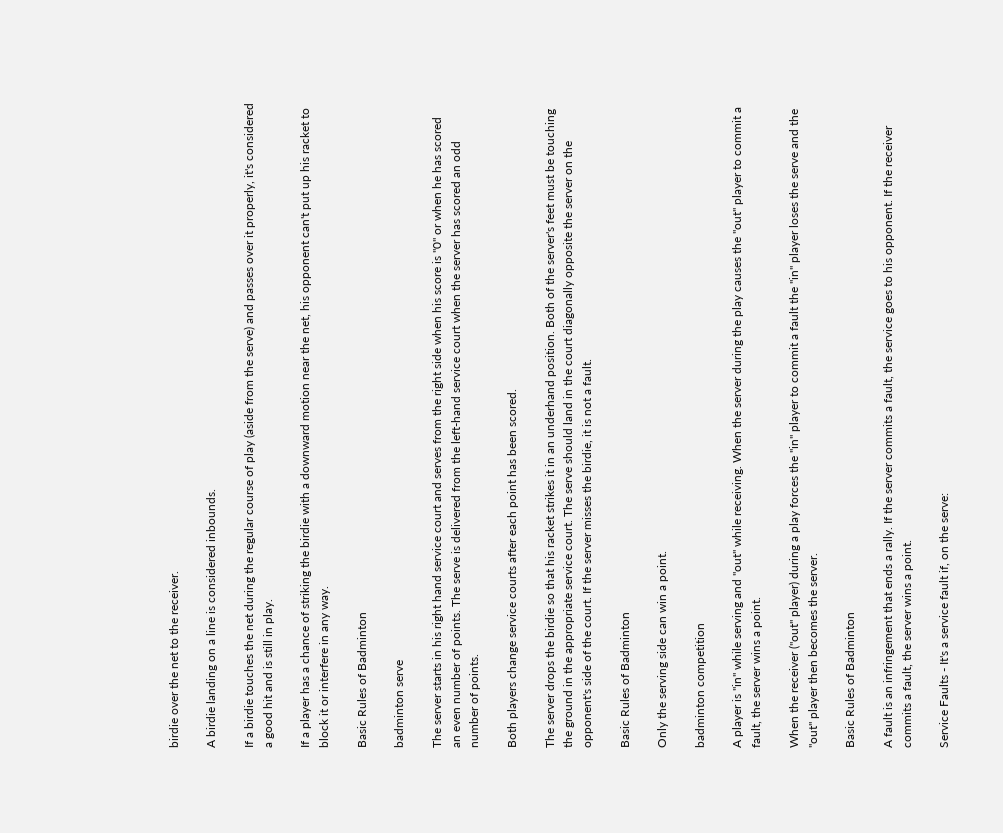birdie over the net to the receiver.

A birdie landing on a line is considered inbounds.

If a birdie touches the net during the regular course of play (aside from the serve) and passes over it properly, it's considered a good hit and is still in play.

If a player has a chance of striking the birdie with a downward motion near the net, his opponent can't put up his racket to block it or interfere in any way.

Basic Rules of Badminton

badminton serve

The server starts in his right hand service court and serves from the right side when his score is "0" or when he has scored an even number of points. The serve is delivered from the left-hand service court when the server has scored an odd number of points.

Both players change service courts after each point has been scored.

The server drops the birdie so that his racket strikes it in an underhand position. Both of the server's feet must be touching the ground in the appropriate service court. The serve should land in the court diagonally opposite the server on the opponent's side of the court. If the server misses the birdie, it is not a fault.

Basic Rules of Badminton

Only the serving side can win a point.

badminton competition

A player is "in" while serving and "out" while receiving. When the server during the play causes the "out" player to commit a fault, the server wins a point.

When the receiver ("out" player) during a play forces the "in" player to commit a fault the "in" player loses the serve and the "out" player then becomes the server.

Basic Rules of Badminton

A fault is an infringement that ends a rally. If the server commits a fault, the service goes to his opponent. If the receiver commits a fault, the server wins a point.

Service Faults - It's a service fault if, on the serve: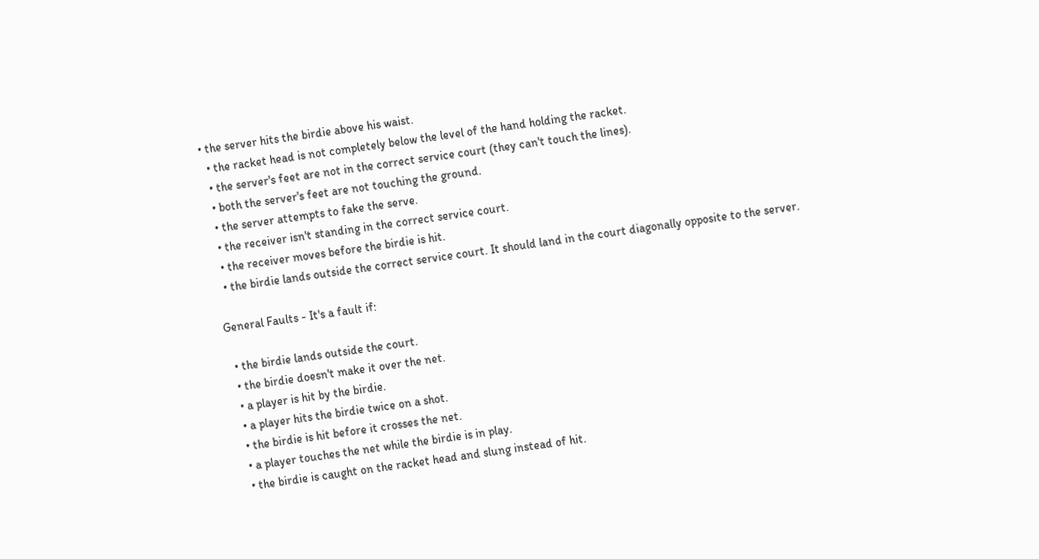• the server hits the birdie above his waist.
  • the racket head is not completely below the level of the hand holding the racket.
  • the server's feet are not in the correct service court (they can't touch the lines).
  • both the server's feet are not touching the ground.
  • the server attempts to fake the serve.
  • the receiver isn't standing in the correct service court.
  • the receiver moves before the birdie is hit.
  • the birdie lands outside the correct service court. It should land in the court diagonally opposite to the server.

General Faults - It's a fault if:

  • the birdie lands outside the court.
  • the birdie doesn't make it over the net.
  • a player is hit by the birdie.
  • a player hits the birdie twice on a shot.
  • the birdie is hit before it crosses the net.
  • a player touches the net while the birdie is in play.
  • the birdie is caught on the racket head and slung instead of hit.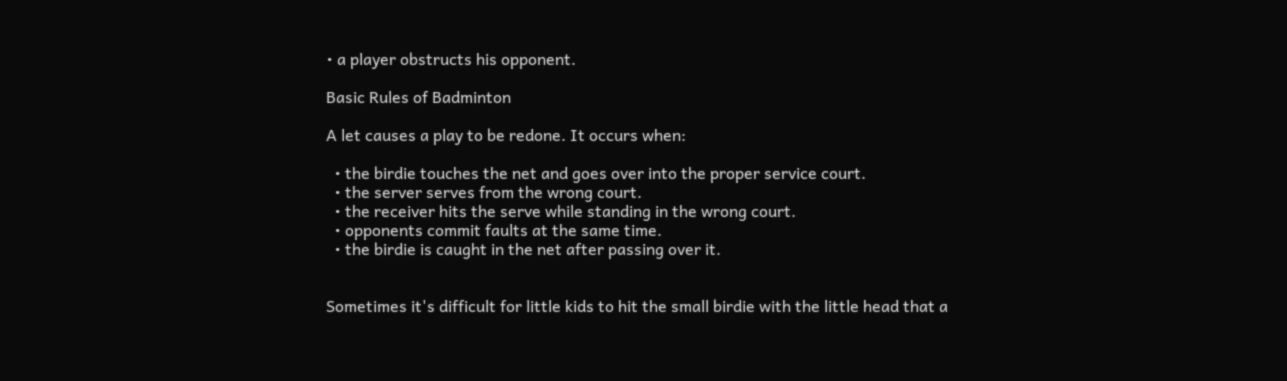• a player obstructs his opponent.

Basic Rules of Badminton

A let causes a play to be redone. It occurs when:

  • the birdie touches the net and goes over into the proper service court.
  • the server serves from the wrong court.
  • the receiver hits the serve while standing in the wrong court.
  • opponents commit faults at the same time.
  • the birdie is caught in the net after passing over it.


Sometimes it's difficult for little kids to hit the small birdie with the little head that a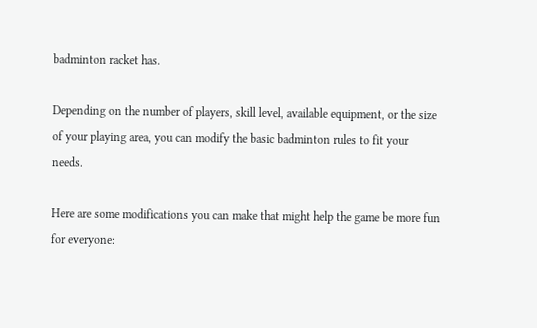badminton racket has.

Depending on the number of players, skill level, available equipment, or the size of your playing area, you can modify the basic badminton rules to fit your needs.

Here are some modifications you can make that might help the game be more fun for everyone: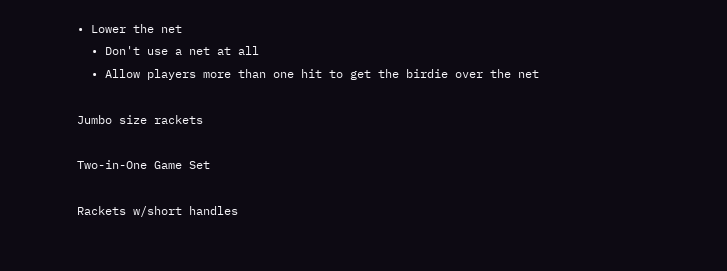• Lower the net
  • Don't use a net at all
  • Allow players more than one hit to get the birdie over the net

Jumbo size rackets

Two-in-One Game Set

Rackets w/short handles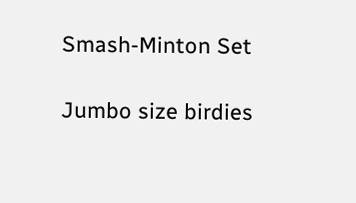Smash-Minton Set

Jumbo size birdies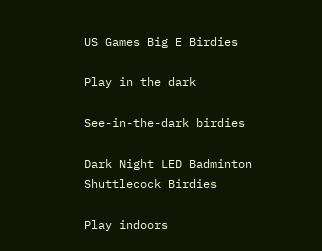US Games Big E Birdies

Play in the dark

See-in-the-dark birdies

Dark Night LED Badminton Shuttlecock Birdies

Play indoors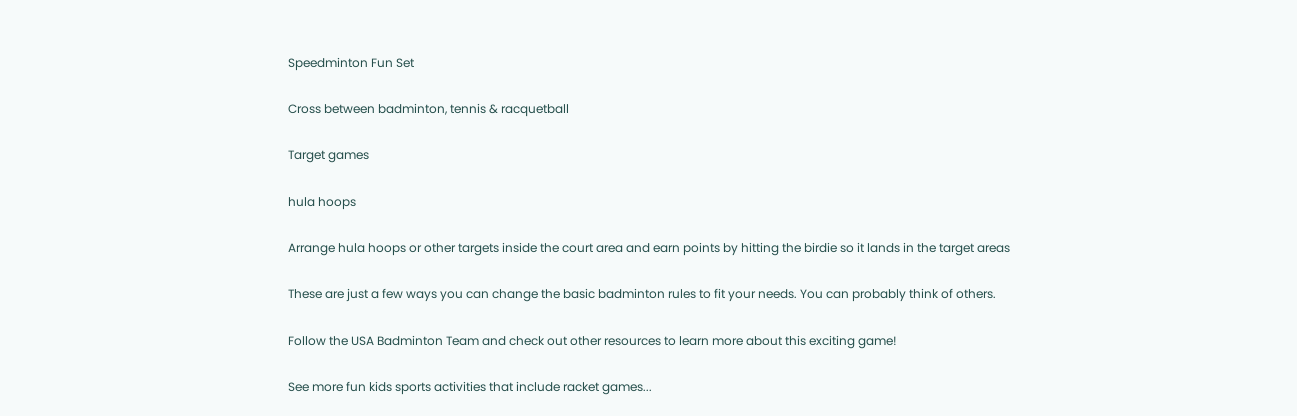Speedminton Fun Set

Cross between badminton, tennis & racquetball

Target games

hula hoops

Arrange hula hoops or other targets inside the court area and earn points by hitting the birdie so it lands in the target areas

These are just a few ways you can change the basic badminton rules to fit your needs. You can probably think of others.

Follow the USA Badminton Team and check out other resources to learn more about this exciting game!

See more fun kids sports activities that include racket games...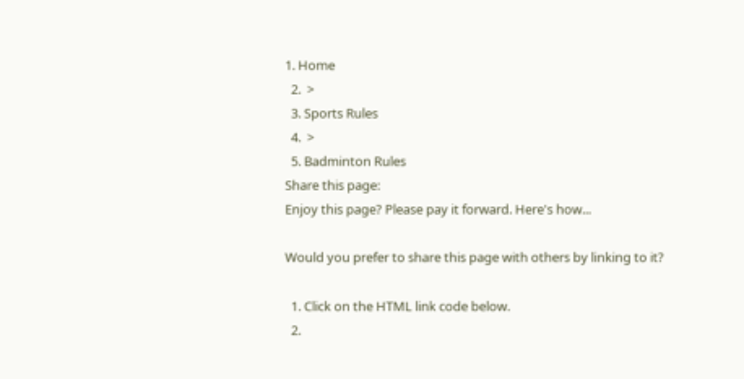1. Home
  2.  >
  3. Sports Rules
  4.  >
  5. Badminton Rules
Share this page:
Enjoy this page? Please pay it forward. Here's how...

Would you prefer to share this page with others by linking to it?

  1. Click on the HTML link code below.
  2.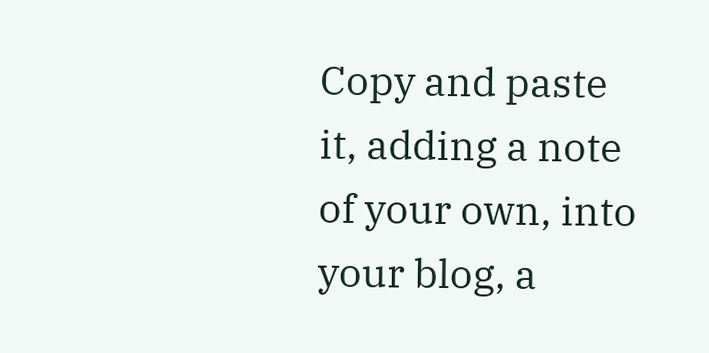Copy and paste it, adding a note of your own, into your blog, a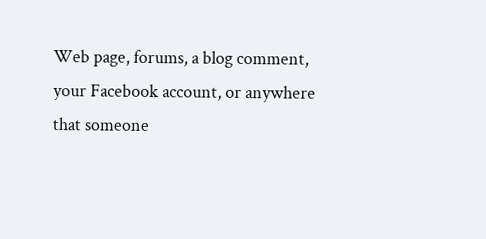Web page, forums, a blog comment, your Facebook account, or anywhere that someone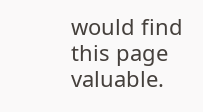would find this page valuable.